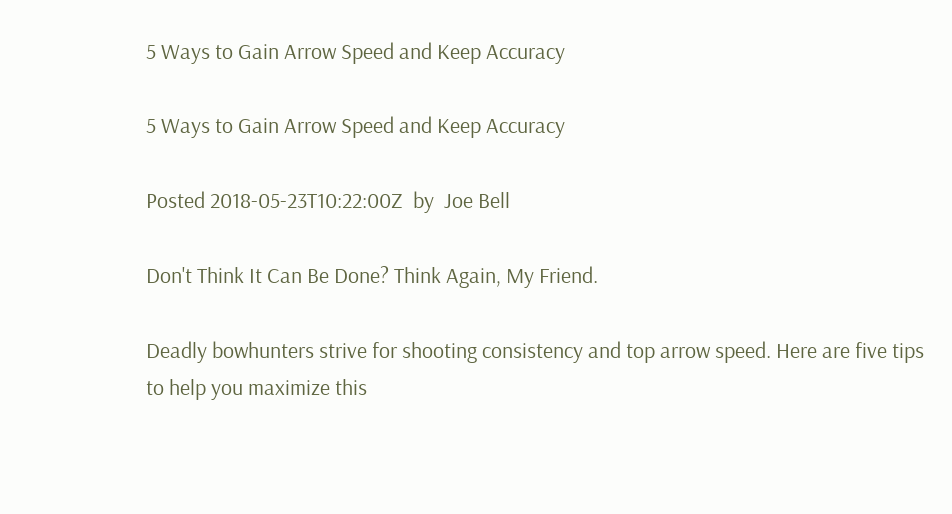5 Ways to Gain Arrow Speed and Keep Accuracy

5 Ways to Gain Arrow Speed and Keep Accuracy

Posted 2018-05-23T10:22:00Z  by  Joe Bell

Don't Think It Can Be Done? Think Again, My Friend.

Deadly bowhunters strive for shooting consistency and top arrow speed. Here are five tips to help you maximize this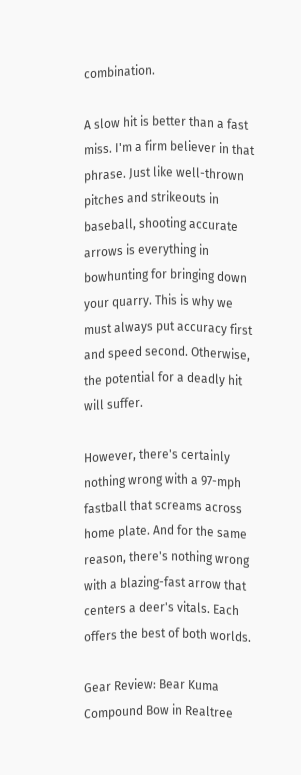combination.

A slow hit is better than a fast miss. I'm a firm believer in that phrase. Just like well-thrown pitches and strikeouts in baseball, shooting accurate arrows is everything in bowhunting for bringing down your quarry. This is why we must always put accuracy first and speed second. Otherwise, the potential for a deadly hit will suffer.

However, there's certainly nothing wrong with a 97-mph fastball that screams across home plate. And for the same reason, there's nothing wrong with a blazing-fast arrow that centers a deer's vitals. Each offers the best of both worlds.

Gear Review: Bear Kuma Compound Bow in Realtree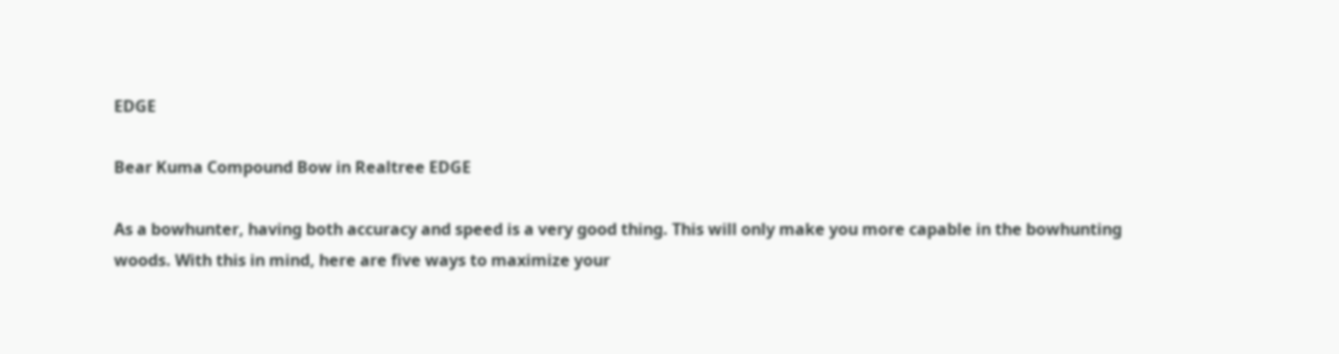EDGE

Bear Kuma Compound Bow in Realtree EDGE

As a bowhunter, having both accuracy and speed is a very good thing. This will only make you more capable in the bowhunting woods. With this in mind, here are five ways to maximize your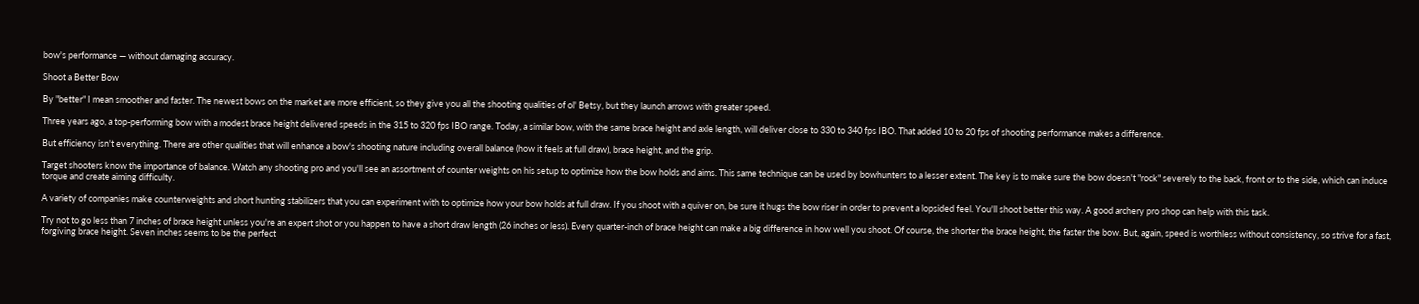bow's performance — without damaging accuracy.

Shoot a Better Bow

By "better" I mean smoother and faster. The newest bows on the market are more efficient, so they give you all the shooting qualities of ol' Betsy, but they launch arrows with greater speed.

Three years ago, a top-performing bow with a modest brace height delivered speeds in the 315 to 320 fps IBO range. Today, a similar bow, with the same brace height and axle length, will deliver close to 330 to 340 fps IBO. That added 10 to 20 fps of shooting performance makes a difference.

But efficiency isn't everything. There are other qualities that will enhance a bow's shooting nature including overall balance (how it feels at full draw), brace height, and the grip.

Target shooters know the importance of balance. Watch any shooting pro and you'll see an assortment of counter weights on his setup to optimize how the bow holds and aims. This same technique can be used by bowhunters to a lesser extent. The key is to make sure the bow doesn't "rock" severely to the back, front or to the side, which can induce torque and create aiming difficulty.

A variety of companies make counterweights and short hunting stabilizers that you can experiment with to optimize how your bow holds at full draw. If you shoot with a quiver on, be sure it hugs the bow riser in order to prevent a lopsided feel. You'll shoot better this way. A good archery pro shop can help with this task.

Try not to go less than 7 inches of brace height unless you're an expert shot or you happen to have a short draw length (26 inches or less). Every quarter-inch of brace height can make a big difference in how well you shoot. Of course, the shorter the brace height, the faster the bow. But, again, speed is worthless without consistency, so strive for a fast, forgiving brace height. Seven inches seems to be the perfect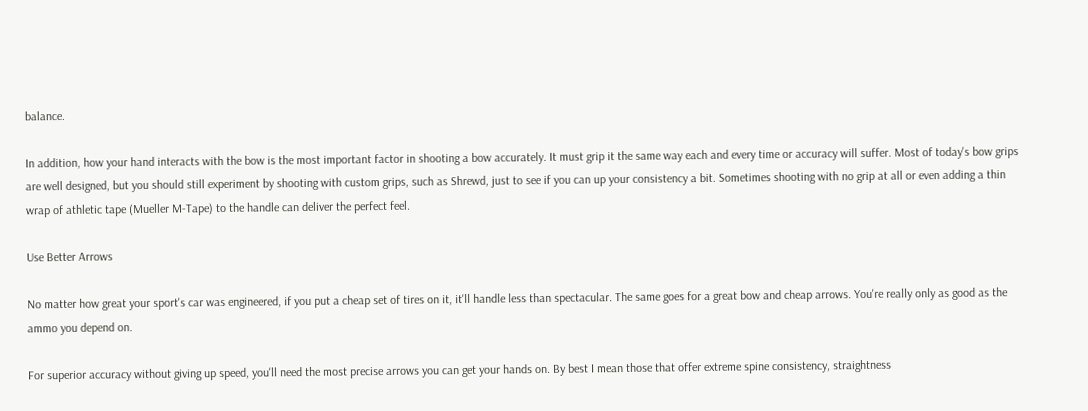balance.

In addition, how your hand interacts with the bow is the most important factor in shooting a bow accurately. It must grip it the same way each and every time or accuracy will suffer. Most of today's bow grips are well designed, but you should still experiment by shooting with custom grips, such as Shrewd, just to see if you can up your consistency a bit. Sometimes shooting with no grip at all or even adding a thin wrap of athletic tape (Mueller M-Tape) to the handle can deliver the perfect feel.

Use Better Arrows

No matter how great your sport's car was engineered, if you put a cheap set of tires on it, it'll handle less than spectacular. The same goes for a great bow and cheap arrows. You're really only as good as the ammo you depend on.

For superior accuracy without giving up speed, you'll need the most precise arrows you can get your hands on. By best I mean those that offer extreme spine consistency, straightness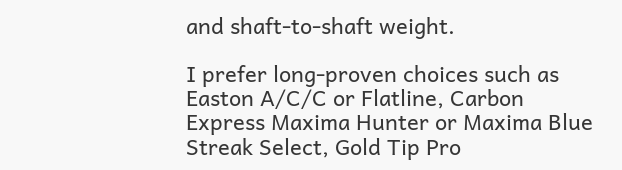and shaft-to-shaft weight.

I prefer long-proven choices such as Easton A/C/C or Flatline, Carbon Express Maxima Hunter or Maxima Blue Streak Select, Gold Tip Pro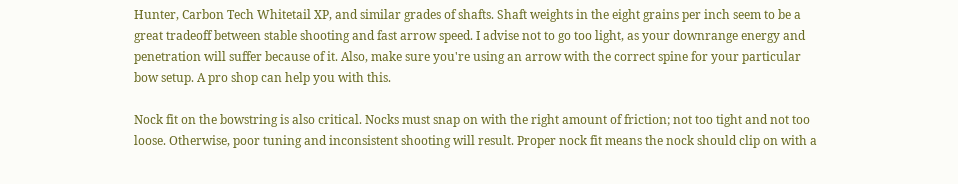Hunter, Carbon Tech Whitetail XP, and similar grades of shafts. Shaft weights in the eight grains per inch seem to be a great tradeoff between stable shooting and fast arrow speed. I advise not to go too light, as your downrange energy and penetration will suffer because of it. Also, make sure you're using an arrow with the correct spine for your particular bow setup. A pro shop can help you with this.

Nock fit on the bowstring is also critical. Nocks must snap on with the right amount of friction; not too tight and not too loose. Otherwise, poor tuning and inconsistent shooting will result. Proper nock fit means the nock should clip on with a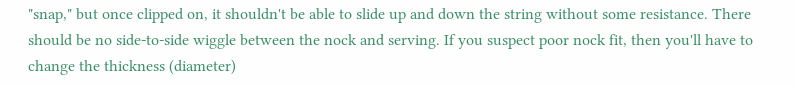"snap," but once clipped on, it shouldn't be able to slide up and down the string without some resistance. There should be no side-to-side wiggle between the nock and serving. If you suspect poor nock fit, then you'll have to change the thickness (diameter)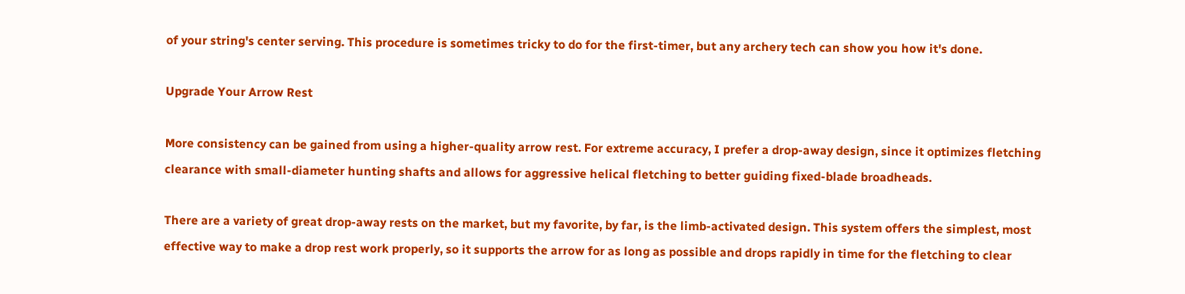of your string's center serving. This procedure is sometimes tricky to do for the first-timer, but any archery tech can show you how it's done.

Upgrade Your Arrow Rest

More consistency can be gained from using a higher-quality arrow rest. For extreme accuracy, I prefer a drop-away design, since it optimizes fletching clearance with small-diameter hunting shafts and allows for aggressive helical fletching to better guiding fixed-blade broadheads.

There are a variety of great drop-away rests on the market, but my favorite, by far, is the limb-activated design. This system offers the simplest, most effective way to make a drop rest work properly, so it supports the arrow for as long as possible and drops rapidly in time for the fletching to clear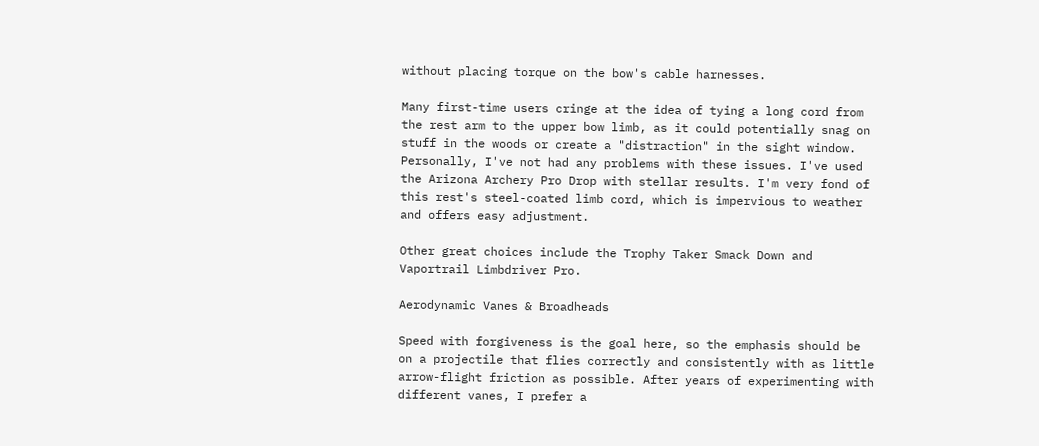without placing torque on the bow's cable harnesses.

Many first-time users cringe at the idea of tying a long cord from the rest arm to the upper bow limb, as it could potentially snag on stuff in the woods or create a "distraction" in the sight window. Personally, I've not had any problems with these issues. I've used the Arizona Archery Pro Drop with stellar results. I'm very fond of this rest's steel-coated limb cord, which is impervious to weather and offers easy adjustment.

Other great choices include the Trophy Taker Smack Down and Vaportrail Limbdriver Pro.

Aerodynamic Vanes & Broadheads

Speed with forgiveness is the goal here, so the emphasis should be on a projectile that flies correctly and consistently with as little arrow-flight friction as possible. After years of experimenting with different vanes, I prefer a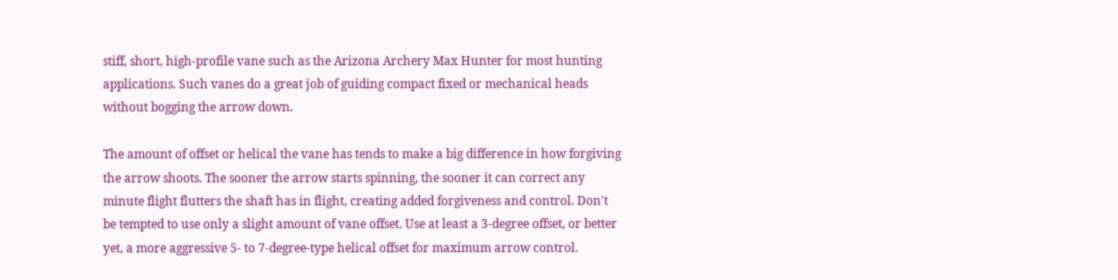stiff, short, high-profile vane such as the Arizona Archery Max Hunter for most hunting applications. Such vanes do a great job of guiding compact fixed or mechanical heads without bogging the arrow down.

The amount of offset or helical the vane has tends to make a big difference in how forgiving the arrow shoots. The sooner the arrow starts spinning, the sooner it can correct any minute flight flutters the shaft has in flight, creating added forgiveness and control. Don't be tempted to use only a slight amount of vane offset. Use at least a 3-degree offset, or better yet, a more aggressive 5- to 7-degree-type helical offset for maximum arrow control.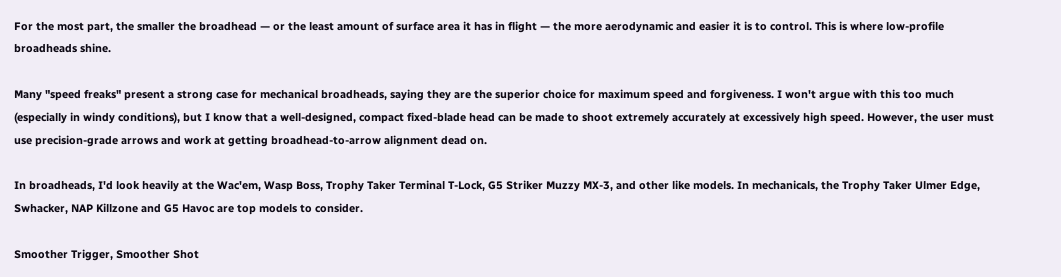For the most part, the smaller the broadhead — or the least amount of surface area it has in flight — the more aerodynamic and easier it is to control. This is where low-profile broadheads shine.

Many "speed freaks" present a strong case for mechanical broadheads, saying they are the superior choice for maximum speed and forgiveness. I won't argue with this too much (especially in windy conditions), but I know that a well-designed, compact fixed-blade head can be made to shoot extremely accurately at excessively high speed. However, the user must use precision-grade arrows and work at getting broadhead-to-arrow alignment dead on.

In broadheads, I'd look heavily at the Wac'em, Wasp Boss, Trophy Taker Terminal T-Lock, G5 Striker Muzzy MX-3, and other like models. In mechanicals, the Trophy Taker Ulmer Edge, Swhacker, NAP Killzone and G5 Havoc are top models to consider.

Smoother Trigger, Smoother Shot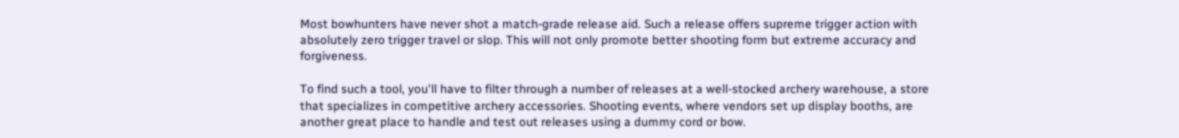Most bowhunters have never shot a match-grade release aid. Such a release offers supreme trigger action with absolutely zero trigger travel or slop. This will not only promote better shooting form but extreme accuracy and forgiveness.

To find such a tool, you'll have to filter through a number of releases at a well-stocked archery warehouse, a store that specializes in competitive archery accessories. Shooting events, where vendors set up display booths, are another great place to handle and test out releases using a dummy cord or bow.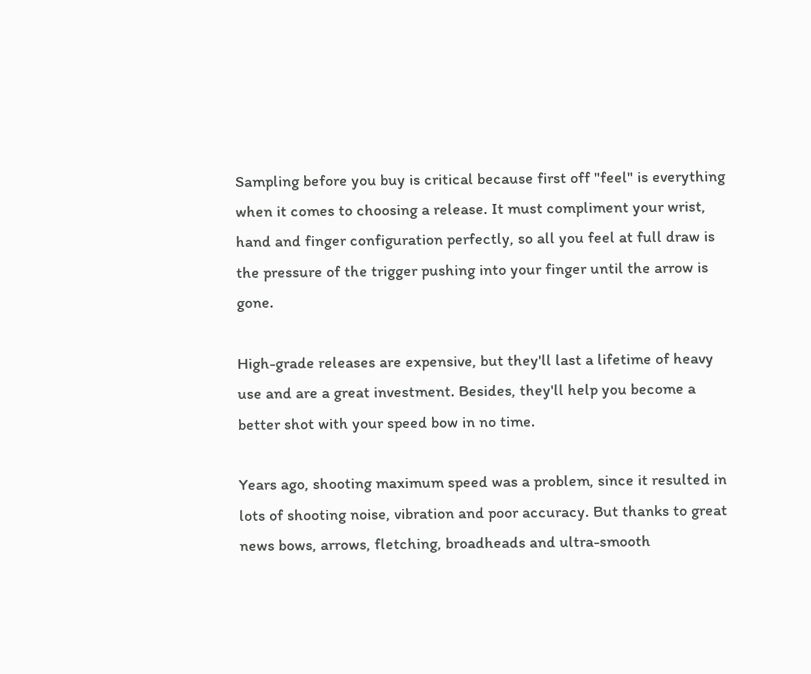Sampling before you buy is critical because first off "feel" is everything when it comes to choosing a release. It must compliment your wrist, hand and finger configuration perfectly, so all you feel at full draw is the pressure of the trigger pushing into your finger until the arrow is gone.

High-grade releases are expensive, but they'll last a lifetime of heavy use and are a great investment. Besides, they'll help you become a better shot with your speed bow in no time.

Years ago, shooting maximum speed was a problem, since it resulted in lots of shooting noise, vibration and poor accuracy. But thanks to great news bows, arrows, fletching, broadheads and ultra-smooth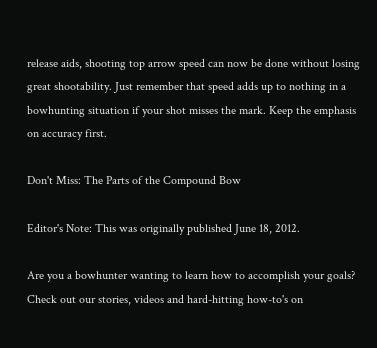release aids, shooting top arrow speed can now be done without losing great shootability. Just remember that speed adds up to nothing in a bowhunting situation if your shot misses the mark. Keep the emphasis on accuracy first.

Don't Miss: The Parts of the Compound Bow

Editor's Note: This was originally published June 18, 2012.

Are you a bowhunter wanting to learn how to accomplish your goals? Check out our stories, videos and hard-hitting how-to's on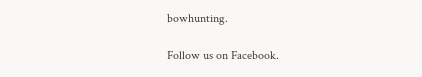bowhunting.

Follow us on Facebook.